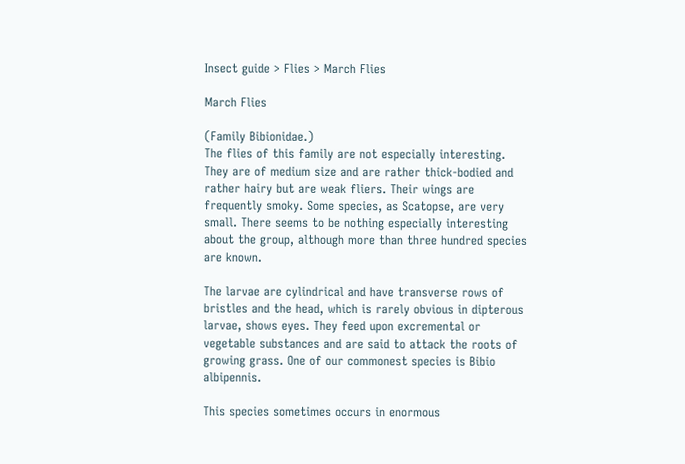Insect guide > Flies > March Flies

March Flies

(Family Bibionidae.)
The flies of this family are not especially interesting. They are of medium size and are rather thick-bodied and rather hairy but are weak fliers. Their wings are frequently smoky. Some species, as Scatopse, are very small. There seems to be nothing especially interesting about the group, although more than three hundred species are known.

The larvae are cylindrical and have transverse rows of bristles and the head, which is rarely obvious in dipterous larvae, shows eyes. They feed upon excremental or vegetable substances and are said to attack the roots of growing grass. One of our commonest species is Bibio albipennis.

This species sometimes occurs in enormous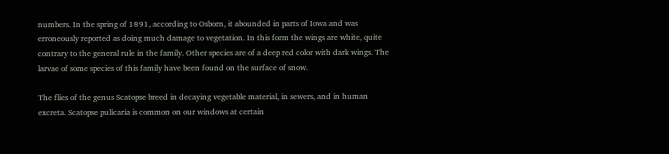numbers. In the spring of 1891, according to Osborn, it abounded in parts of Iowa and was erroneously reported as doing much damage to vegetation. In this form the wings are white, quite contrary to the general rule in the family. Other species are of a deep red color with dark wings. The larvae of some species of this family have been found on the surface of snow.

The flies of the genus Scatopse breed in decaying vegetable material, in sewers, and in human excreta. Scatopse pulicaria is common on our windows at certain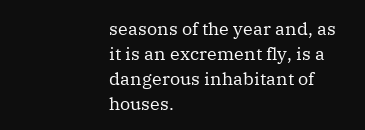seasons of the year and, as it is an excrement fly, is a dangerous inhabitant of houses.